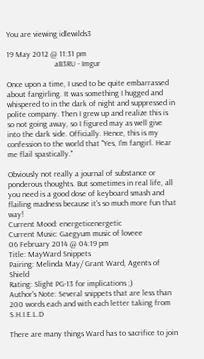You are viewing idlewilds3

19 May 2012 @ 11:31 pm
                        aB3RU - Imgur

Once upon a time, I used to be quite embarrassed about fangirling. It was something I hugged and whispered to in the dark of night and suppressed in polite company. Then I grew up and realize this is so not going away, so I figured may as well give into the dark side. Officially. Hence, this is my confession to the world that "Yes, I'm fangirl. Hear me flail spastically."

Obviously not really a journal of substance or ponderous thoughts. But sometimes in real life, all you need is a good dose of keyboard smash and flailing madness because it's so much more fun that way!
Current Mood: energeticenergetic
Current Music: Gaegyum music of loveee
06 February 2014 @ 04:19 pm
Title: MayWard Snippets
Pairing: Melinda May/ Grant Ward, Agents of Shield
Rating: Slight PG-13 for implications ;)
Author's Note: Several snippets that are less than 200 words each and with each letter taking from S.H.I.E.L.D

There are many things Ward has to sacrifice to join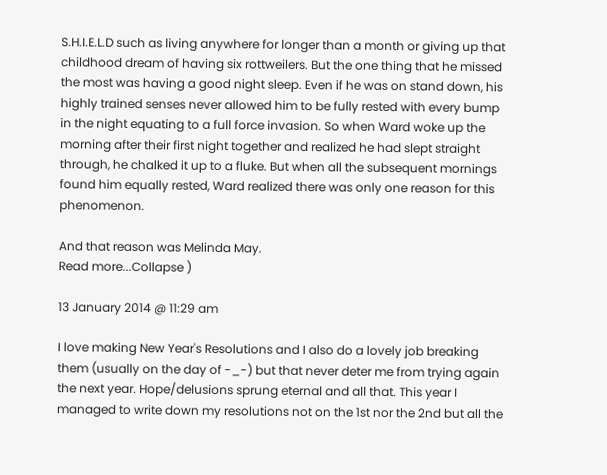S.H.I.E.L.D such as living anywhere for longer than a month or giving up that childhood dream of having six rottweilers. But the one thing that he missed the most was having a good night sleep. Even if he was on stand down, his highly trained senses never allowed him to be fully rested with every bump in the night equating to a full force invasion. So when Ward woke up the morning after their first night together and realized he had slept straight through, he chalked it up to a fluke. But when all the subsequent mornings found him equally rested, Ward realized there was only one reason for this phenomenon.

And that reason was Melinda May.
Read more...Collapse )

13 January 2014 @ 11:29 am

I love making New Year's Resolutions and I also do a lovely job breaking them (usually on the day of -_-) but that never deter me from trying again the next year. Hope/delusions sprung eternal and all that. This year I managed to write down my resolutions not on the 1st nor the 2nd but all the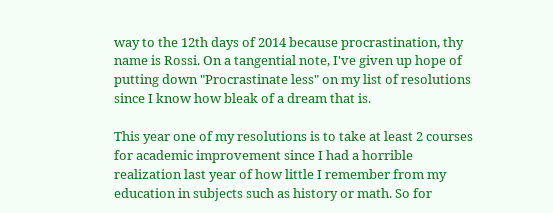way to the 12th days of 2014 because procrastination, thy name is Rossi. On a tangential note, I've given up hope of putting down "Procrastinate less" on my list of resolutions since I know how bleak of a dream that is.

This year one of my resolutions is to take at least 2 courses for academic improvement since I had a horrible realization last year of how little I remember from my education in subjects such as history or math. So for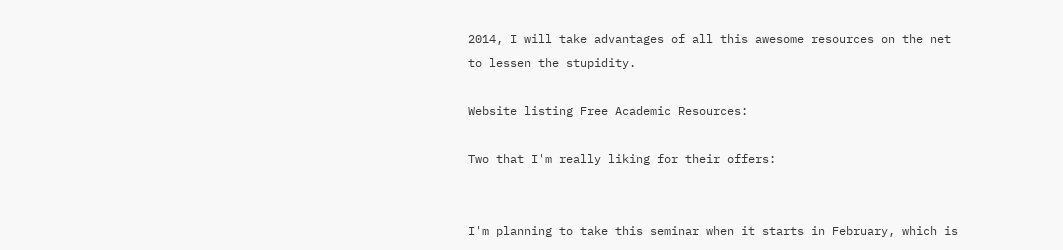2014, I will take advantages of all this awesome resources on the net to lessen the stupidity.

Website listing Free Academic Resources:

Two that I'm really liking for their offers:


I'm planning to take this seminar when it starts in February, which is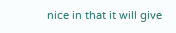nice in that it will give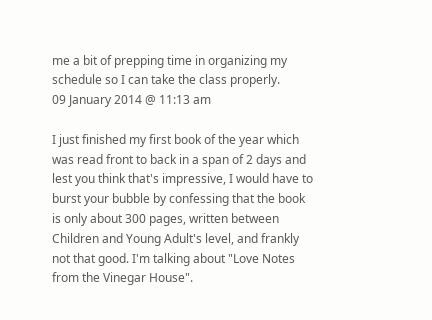me a bit of prepping time in organizing my schedule so I can take the class properly.
09 January 2014 @ 11:13 am

I just finished my first book of the year which was read front to back in a span of 2 days and lest you think that's impressive, I would have to burst your bubble by confessing that the book is only about 300 pages, written between Children and Young Adult's level, and frankly not that good. I'm talking about "Love Notes from the Vinegar House".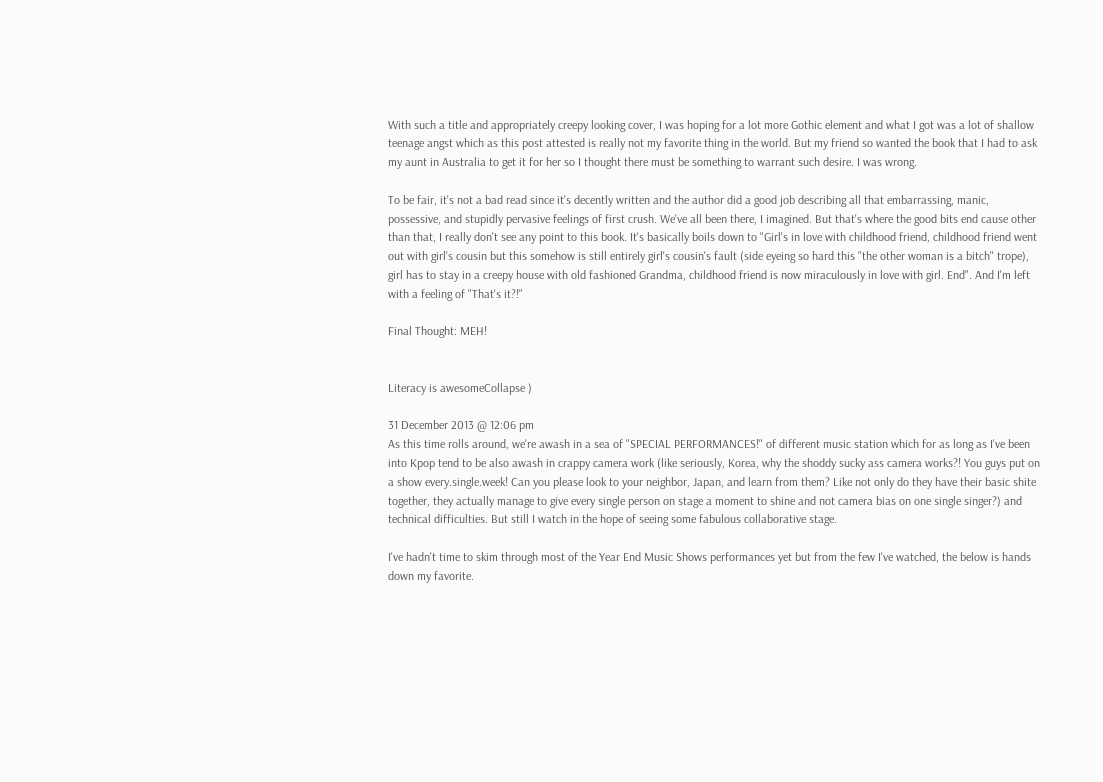With such a title and appropriately creepy looking cover, I was hoping for a lot more Gothic element and what I got was a lot of shallow teenage angst which as this post attested is really not my favorite thing in the world. But my friend so wanted the book that I had to ask my aunt in Australia to get it for her so I thought there must be something to warrant such desire. I was wrong.

To be fair, it's not a bad read since it's decently written and the author did a good job describing all that embarrassing, manic, possessive, and stupidly pervasive feelings of first crush. We've all been there, I imagined. But that's where the good bits end cause other than that, I really don't see any point to this book. It's basically boils down to "Girl's in love with childhood friend, childhood friend went out with girl's cousin but this somehow is still entirely girl's cousin's fault (side eyeing so hard this "the other woman is a bitch" trope), girl has to stay in a creepy house with old fashioned Grandma, childhood friend is now miraculously in love with girl. End". And I'm left with a feeling of "That's it?!"

Final Thought: MEH!


Literacy is awesomeCollapse )

31 December 2013 @ 12:06 pm
As this time rolls around, we're awash in a sea of "SPECIAL PERFORMANCES!" of different music station which for as long as I've been into Kpop tend to be also awash in crappy camera work (like seriously, Korea, why the shoddy sucky ass camera works?! You guys put on a show every.single.week! Can you please look to your neighbor, Japan, and learn from them? Like not only do they have their basic shite together, they actually manage to give every single person on stage a moment to shine and not camera bias on one single singer?) and technical difficulties. But still I watch in the hope of seeing some fabulous collaborative stage.

I've hadn't time to skim through most of the Year End Music Shows performances yet but from the few I've watched, the below is hands down my favorite.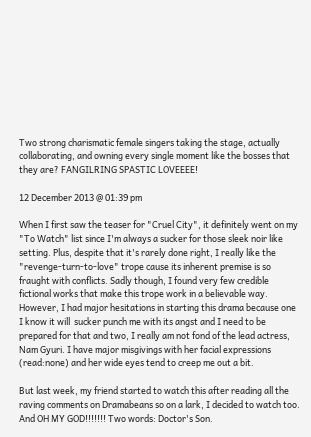Two strong charismatic female singers taking the stage, actually collaborating, and owning every single moment like the bosses that they are? FANGILRING SPASTIC LOVEEEE!

12 December 2013 @ 01:39 pm

When I first saw the teaser for "Cruel City", it definitely went on my "To Watch" list since I'm always a sucker for those sleek noir like setting. Plus, despite that it's rarely done right, I really like the "revenge-turn-to-love" trope cause its inherent premise is so fraught with conflicts. Sadly though, I found very few credible fictional works that make this trope work in a believable way. However, I had major hesitations in starting this drama because one I know it will  sucker punch me with its angst and I need to be prepared for that and two, I really am not fond of the lead actress, Nam Gyuri. I have major misgivings with her facial expressions (read:none) and her wide eyes tend to creep me out a bit.

But last week, my friend started to watch this after reading all the raving comments on Dramabeans so on a lark, I decided to watch too. And OH MY GOD!!!!!!! Two words: Doctor's Son.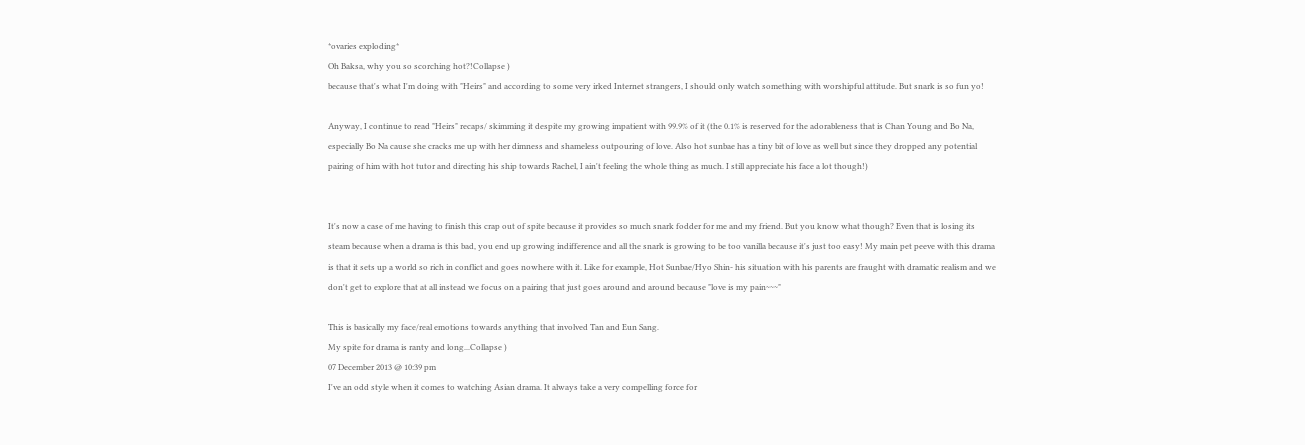*ovaries exploding*
Oh Baksa, why you so scorching hot?!Collapse )
because that's what I'm doing with "Heirs" and according to some very irked Internet strangers, I should only watch something with worshipful attitude. But snark is so fun yo!

Anyway, I continue to read "Heirs" recaps/ skimming it despite my growing impatient with 99.9% of it (the 0.1% is reserved for the adorableness that is Chan Young and Bo Na, especially Bo Na cause she cracks me up with her dimness and shameless outpouring of love. Also hot sunbae has a tiny bit of love as well but since they dropped any potential pairing of him with hot tutor and directing his ship towards Rachel, I ain't feeling the whole thing as much. I still appreciate his face a lot though!)


It's now a case of me having to finish this crap out of spite because it provides so much snark fodder for me and my friend. But you know what though? Even that is losing its steam because when a drama is this bad, you end up growing indifference and all the snark is growing to be too vanilla because it's just too easy! My main pet peeve with this drama is that it sets up a world so rich in conflict and goes nowhere with it. Like for example, Hot Sunbae/Hyo Shin- his situation with his parents are fraught with dramatic realism and we don't get to explore that at all instead we focus on a pairing that just goes around and around because "love is my pain~~~"

This is basically my face/real emotions towards anything that involved Tan and Eun Sang.
My spite for drama is ranty and long...Collapse )
07 December 2013 @ 10:39 pm
I've an odd style when it comes to watching Asian drama. It always take a very compelling force for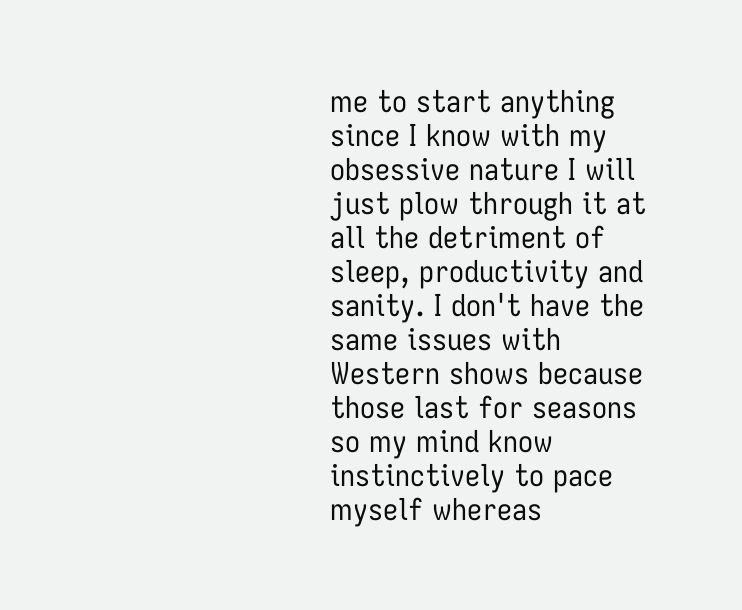me to start anything since I know with my obsessive nature I will just plow through it at all the detriment of sleep, productivity and sanity. I don't have the same issues with Western shows because those last for seasons so my mind know instinctively to pace myself whereas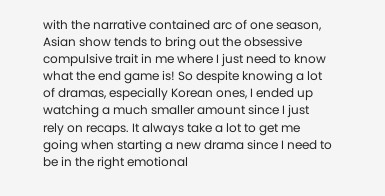with the narrative contained arc of one season, Asian show tends to bring out the obsessive compulsive trait in me where I just need to know what the end game is! So despite knowing a lot of dramas, especially Korean ones, I ended up watching a much smaller amount since I just rely on recaps. It always take a lot to get me going when starting a new drama since I need to be in the right emotional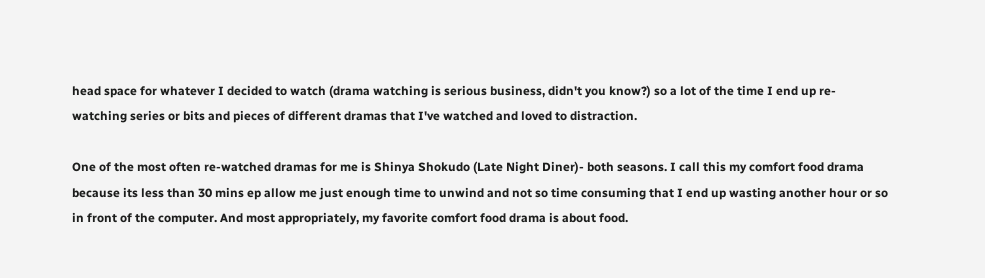head space for whatever I decided to watch (drama watching is serious business, didn't you know?) so a lot of the time I end up re-watching series or bits and pieces of different dramas that I've watched and loved to distraction.

One of the most often re-watched dramas for me is Shinya Shokudo (Late Night Diner)- both seasons. I call this my comfort food drama because its less than 30 mins ep allow me just enough time to unwind and not so time consuming that I end up wasting another hour or so in front of the computer. And most appropriately, my favorite comfort food drama is about food.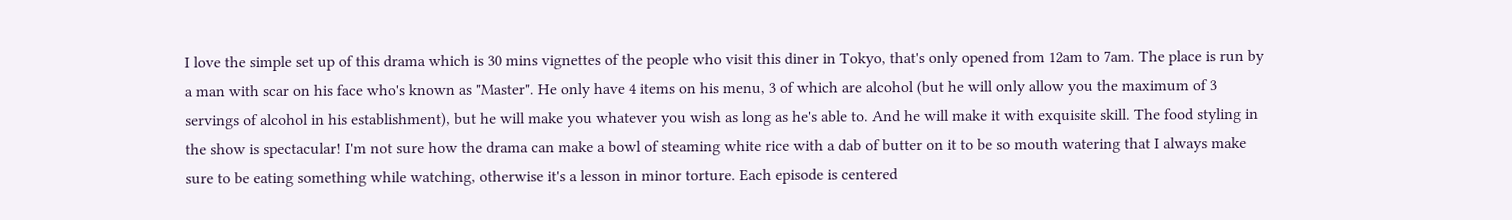I love the simple set up of this drama which is 30 mins vignettes of the people who visit this diner in Tokyo, that's only opened from 12am to 7am. The place is run by a man with scar on his face who's known as "Master". He only have 4 items on his menu, 3 of which are alcohol (but he will only allow you the maximum of 3 servings of alcohol in his establishment), but he will make you whatever you wish as long as he's able to. And he will make it with exquisite skill. The food styling in the show is spectacular! I'm not sure how the drama can make a bowl of steaming white rice with a dab of butter on it to be so mouth watering that I always make sure to be eating something while watching, otherwise it's a lesson in minor torture. Each episode is centered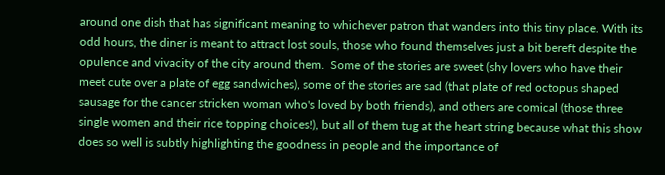around one dish that has significant meaning to whichever patron that wanders into this tiny place. With its odd hours, the diner is meant to attract lost souls, those who found themselves just a bit bereft despite the opulence and vivacity of the city around them.  Some of the stories are sweet (shy lovers who have their meet cute over a plate of egg sandwiches), some of the stories are sad (that plate of red octopus shaped sausage for the cancer stricken woman who's loved by both friends), and others are comical (those three single women and their rice topping choices!), but all of them tug at the heart string because what this show does so well is subtly highlighting the goodness in people and the importance of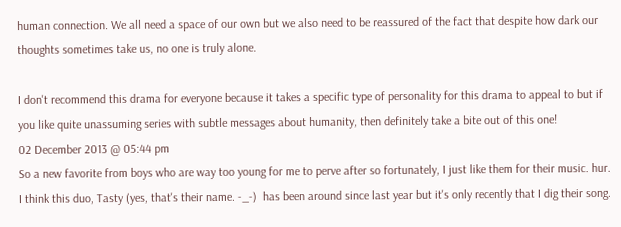human connection. We all need a space of our own but we also need to be reassured of the fact that despite how dark our thoughts sometimes take us, no one is truly alone.

I don't recommend this drama for everyone because it takes a specific type of personality for this drama to appeal to but if you like quite unassuming series with subtle messages about humanity, then definitely take a bite out of this one!
02 December 2013 @ 05:44 pm
So a new favorite from boys who are way too young for me to perve after so fortunately, I just like them for their music. hur. I think this duo, Tasty (yes, that's their name. -_-)  has been around since last year but it's only recently that I dig their song.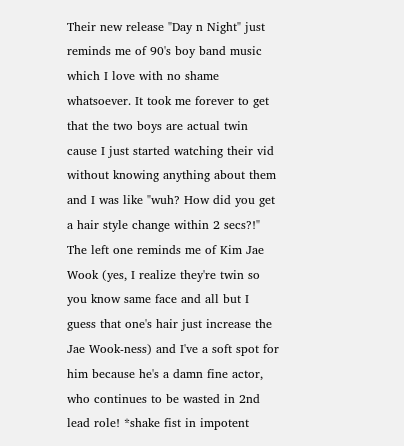Their new release "Day n Night" just reminds me of 90's boy band music which I love with no shame whatsoever. It took me forever to get that the two boys are actual twin cause I just started watching their vid without knowing anything about them and I was like "wuh? How did you get a hair style change within 2 secs?!" The left one reminds me of Kim Jae Wook (yes, I realize they're twin so you know same face and all but I guess that one's hair just increase the Jae Wook-ness) and I've a soft spot for him because he's a damn fine actor, who continues to be wasted in 2nd lead role! *shake fist in impotent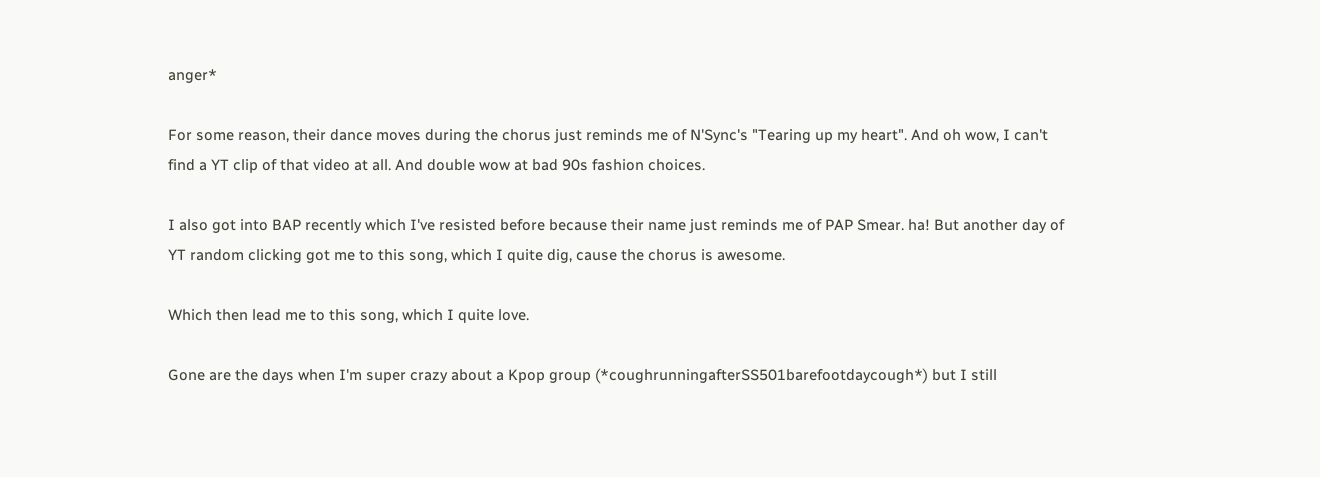anger*

For some reason, their dance moves during the chorus just reminds me of N'Sync's "Tearing up my heart". And oh wow, I can't find a YT clip of that video at all. And double wow at bad 90s fashion choices.

I also got into BAP recently which I've resisted before because their name just reminds me of PAP Smear. ha! But another day of YT random clicking got me to this song, which I quite dig, cause the chorus is awesome.

Which then lead me to this song, which I quite love.

Gone are the days when I'm super crazy about a Kpop group (*coughrunningafterSS501barefootdaycough*) but I still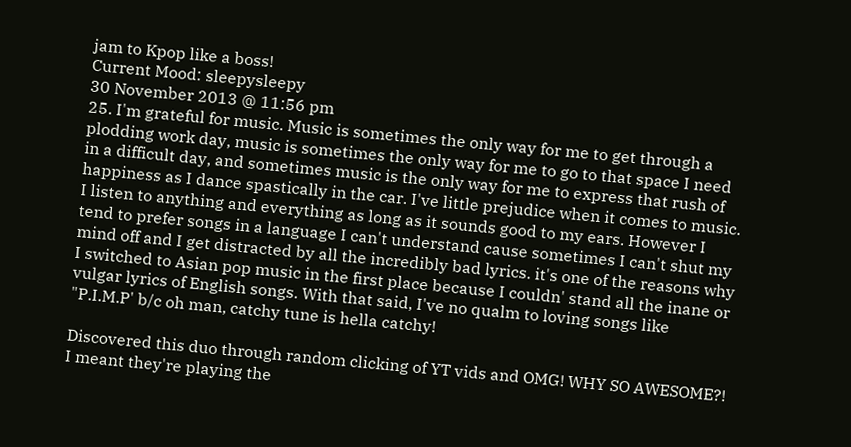jam to Kpop like a boss!
Current Mood: sleepysleepy
30 November 2013 @ 11:56 pm
25. I'm grateful for music. Music is sometimes the only way for me to get through a plodding work day, music is sometimes the only way for me to go to that space I need in a difficult day, and sometimes music is the only way for me to express that rush of happiness as I dance spastically in the car. I've little prejudice when it comes to music. I listen to anything and everything as long as it sounds good to my ears. However I tend to prefer songs in a language I can't understand cause sometimes I can't shut my mind off and I get distracted by all the incredibly bad lyrics. it's one of the reasons why I switched to Asian pop music in the first place because I couldn' stand all the inane or vulgar lyrics of English songs. With that said, I've no qualm to loving songs like "P.I.M.P' b/c oh man, catchy tune is hella catchy!

Discovered this duo through random clicking of YT vids and OMG! WHY SO AWESOME?! I meant they're playing the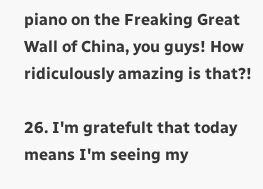piano on the Freaking Great Wall of China, you guys! How ridiculously amazing is that?!

26. I'm gratefult that today means I'm seeing my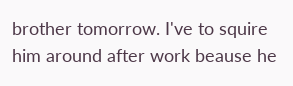brother tomorrow. I've to squire him around after work beause he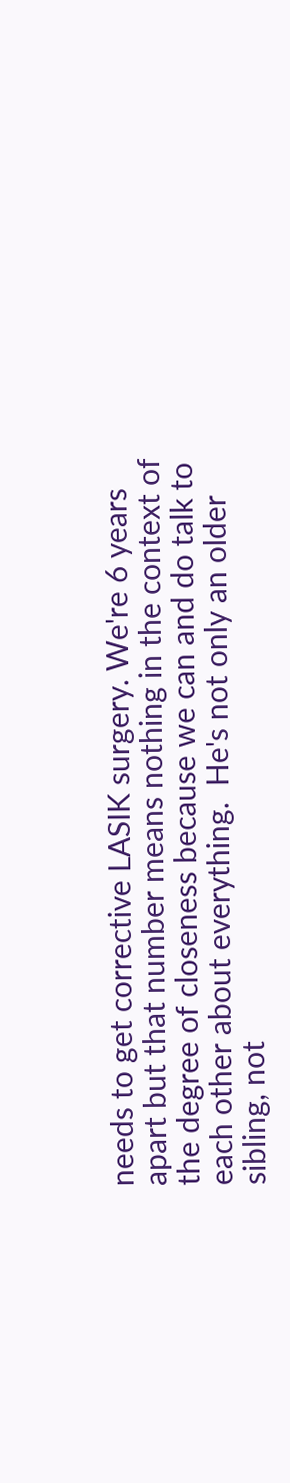needs to get corrective LASIK surgery. We're 6 years apart but that number means nothing in the context of the degree of closeness because we can and do talk to each other about everything.  He's not only an older sibling, not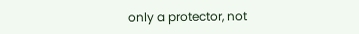only a protector, not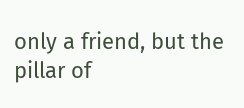only a friend, but the pillar of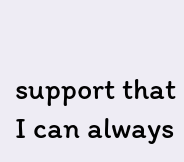support that I can always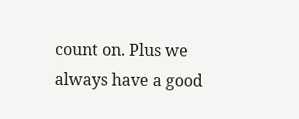count on. Plus we always have a good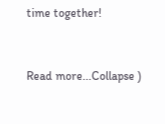time together!


Read more...Collapse )